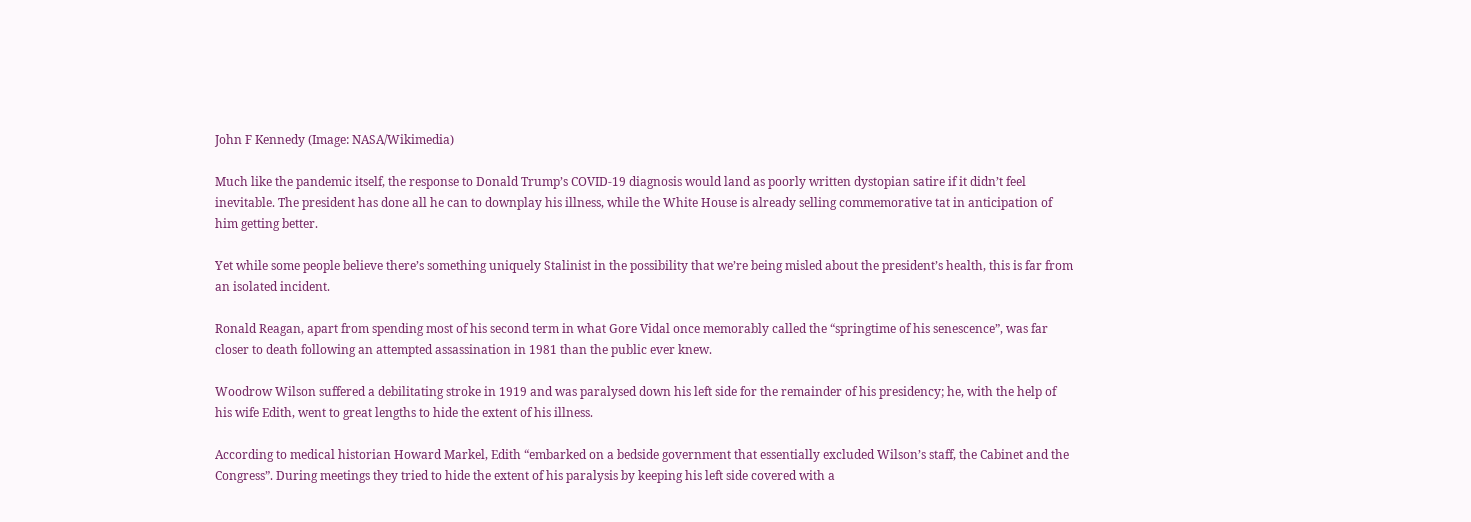John F Kennedy (Image: NASA/Wikimedia)

Much like the pandemic itself, the response to Donald Trump’s COVID-19 diagnosis would land as poorly written dystopian satire if it didn’t feel inevitable. The president has done all he can to downplay his illness, while the White House is already selling commemorative tat in anticipation of him getting better.

Yet while some people believe there’s something uniquely Stalinist in the possibility that we’re being misled about the president’s health, this is far from an isolated incident.

Ronald Reagan, apart from spending most of his second term in what Gore Vidal once memorably called the “springtime of his senescence”, was far closer to death following an attempted assassination in 1981 than the public ever knew.

Woodrow Wilson suffered a debilitating stroke in 1919 and was paralysed down his left side for the remainder of his presidency; he, with the help of his wife Edith, went to great lengths to hide the extent of his illness.

According to medical historian Howard Markel, Edith “embarked on a bedside government that essentially excluded Wilson’s staff, the Cabinet and the Congress”. During meetings they tried to hide the extent of his paralysis by keeping his left side covered with a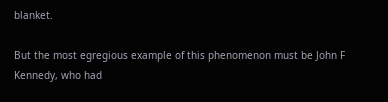blanket.

But the most egregious example of this phenomenon must be John F Kennedy, who had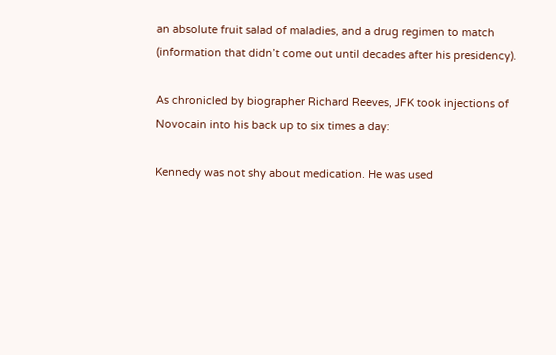an absolute fruit salad of maladies, and a drug regimen to match (information that didn’t come out until decades after his presidency).

As chronicled by biographer Richard Reeves, JFK took injections of Novocain into his back up to six times a day:

Kennedy was not shy about medication. He was used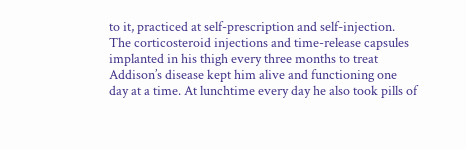to it, practiced at self-prescription and self-injection. The corticosteroid injections and time-release capsules implanted in his thigh every three months to treat Addison’s disease kept him alive and functioning one day at a time. At lunchtime every day he also took pills of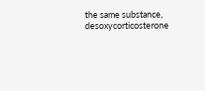the same substance, desoxycorticosterone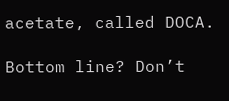acetate, called DOCA.

Bottom line? Don’t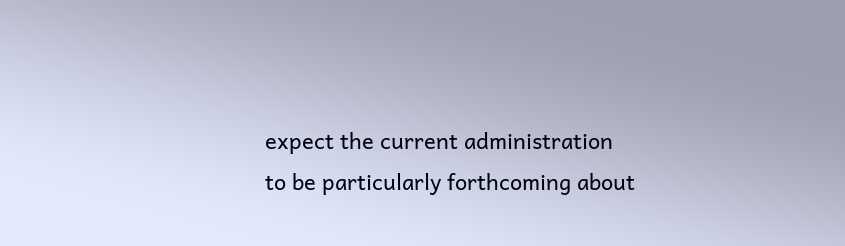expect the current administration to be particularly forthcoming about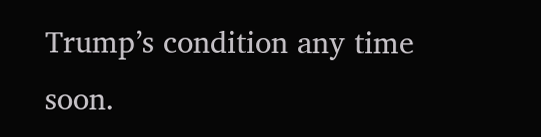Trump’s condition any time soon.